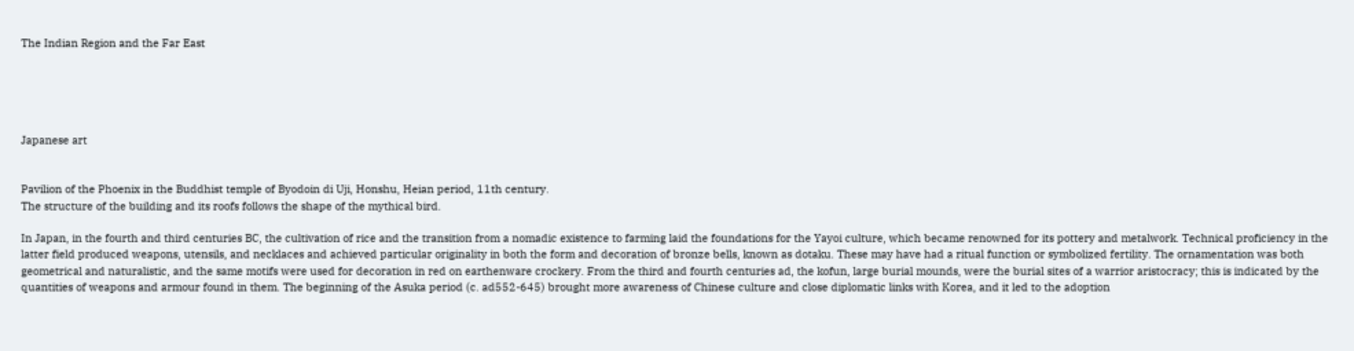The Indian Region and the Far East





Japanese art


Pavilion of the Phoenix in the Buddhist temple of Byodoin di Uji, Honshu, Heian period, 11th century.
The structure of the building and its roofs follows the shape of the mythical bird.

In Japan, in the fourth and third centuries BC, the cultivation of rice and the transition from a nomadic existence to farming laid the foundations for the Yayoi culture, which became renowned for its pottery and metalwork. Technical proficiency in the latter field produced weapons, utensils, and necklaces and achieved particular originality in both the form and decoration of bronze bells, known as dotaku. These may have had a ritual function or symbolized fertility. The ornamentation was both geometrical and naturalistic, and the same motifs were used for decoration in red on earthenware crockery. From the third and fourth centuries ad, the kofun, large burial mounds, were the burial sites of a warrior aristocracy; this is indicated by the quantities of weapons and armour found in them. The beginning of the Asuka period (c. ad552-645) brought more awareness of Chinese culture and close diplomatic links with Korea, and it led to the adoption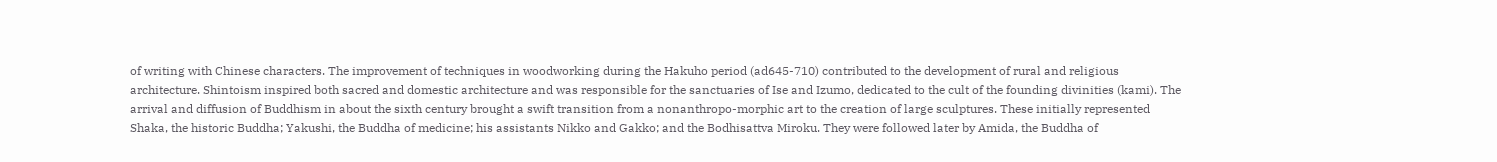of writing with Chinese characters. The improvement of techniques in woodworking during the Hakuho period (ad645-710) contributed to the development of rural and religious architecture. Shintoism inspired both sacred and domestic architecture and was responsible for the sanctuaries of Ise and Izumo, dedicated to the cult of the founding divinities (kami). The arrival and diffusion of Buddhism in about the sixth century brought a swift transition from a nonanthropo-morphic art to the creation of large sculptures. These initially represented Shaka, the historic Buddha; Yakushi, the Buddha of medicine; his assistants Nikko and Gakko; and the Bodhisattva Miroku. They were followed later by Amida, the Buddha of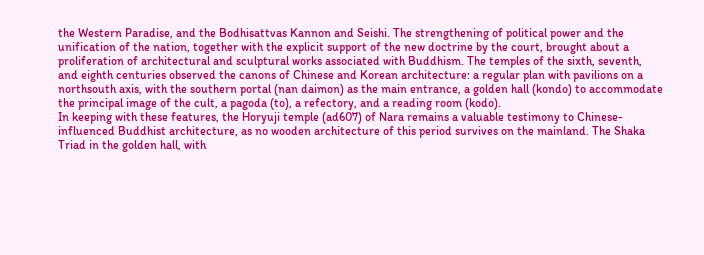the Western Paradise, and the Bodhisattvas Kannon and Seishi. The strengthening of political power and the unification of the nation, together with the explicit support of the new doctrine by the court, brought about a proliferation of architectural and sculptural works associated with Buddhism. The temples of the sixth, seventh, and eighth centuries observed the canons of Chinese and Korean architecture: a regular plan with pavilions on a northsouth axis, with the southern portal (nan daimon) as the main entrance, a golden hall (kondo) to accommodate the principal image of the cult, a pagoda (to), a refectory, and a reading room (kodo).
In keeping with these features, the Horyuji temple (ad607) of Nara remains a valuable testimony to Chinese-influenced Buddhist architecture, as no wooden architecture of this period survives on the mainland. The Shaka Triad in the golden hall, with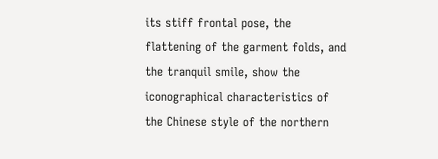its stiff frontal pose, the flattening of the garment folds, and the tranquil smile, show the iconographical characteristics of the Chinese style of the northern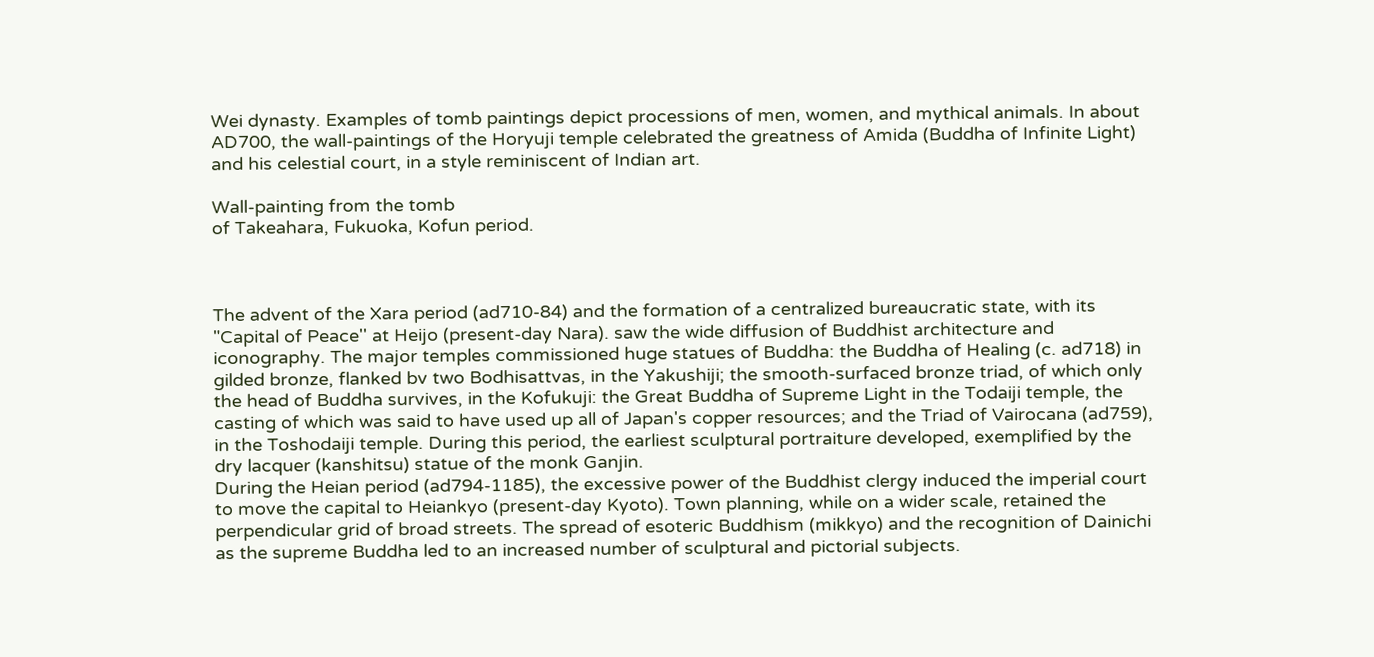Wei dynasty. Examples of tomb paintings depict processions of men, women, and mythical animals. In about AD700, the wall-paintings of the Horyuji temple celebrated the greatness of Amida (Buddha of Infinite Light) and his celestial court, in a style reminiscent of Indian art.

Wall-painting from the tomb
of Takeahara, Fukuoka, Kofun period.



The advent of the Xara period (ad710-84) and the formation of a centralized bureaucratic state, with its "Capital of Peace'' at Heijo (present-day Nara). saw the wide diffusion of Buddhist architecture and iconography. The major temples commissioned huge statues of Buddha: the Buddha of Healing (c. ad718) in gilded bronze, flanked bv two Bodhisattvas, in the Yakushiji; the smooth-surfaced bronze triad, of which only the head of Buddha survives, in the Kofukuji: the Great Buddha of Supreme Light in the Todaiji temple, the casting of which was said to have used up all of Japan's copper resources; and the Triad of Vairocana (ad759), in the Toshodaiji temple. During this period, the earliest sculptural portraiture developed, exemplified by the dry lacquer (kanshitsu) statue of the monk Ganjin.
During the Heian period (ad794-1185), the excessive power of the Buddhist clergy induced the imperial court to move the capital to Heiankyo (present-day Kyoto). Town planning, while on a wider scale, retained the perpendicular grid of broad streets. The spread of esoteric Buddhism (mikkyo) and the recognition of Dainichi as the supreme Buddha led to an increased number of sculptural and pictorial subjects.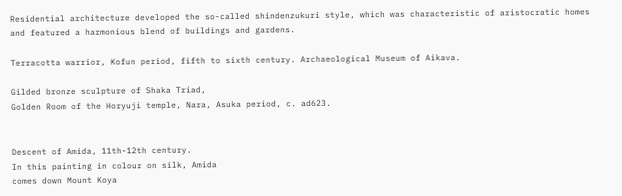Residential architecture developed the so-called shindenzukuri style, which was characteristic of aristocratic homes and featured a harmonious blend of buildings and gardens.

Terracotta warrior, Kofun period, fifth to sixth century. Archaeological Museum of Aikava.

Gilded bronze sculpture of Shaka Triad,
Golden Room of the Horyuji temple, Nara, Asuka period, c. ad623.


Descent of Amida, 11th-12th century.
In this painting in colour on silk, Amida
comes down Mount Koya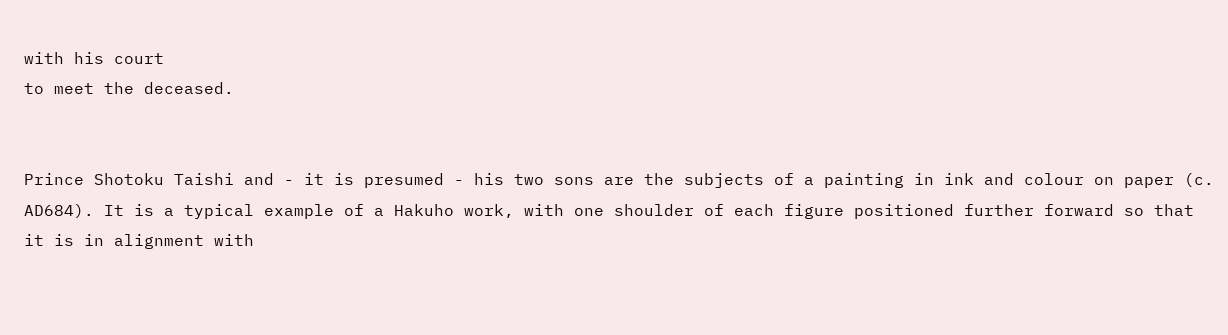with his court
to meet the deceased.


Prince Shotoku Taishi and - it is presumed - his two sons are the subjects of a painting in ink and colour on paper (c. AD684). It is a typical example of a Hakuho work, with one shoulder of each figure positioned further forward so that it is in alignment with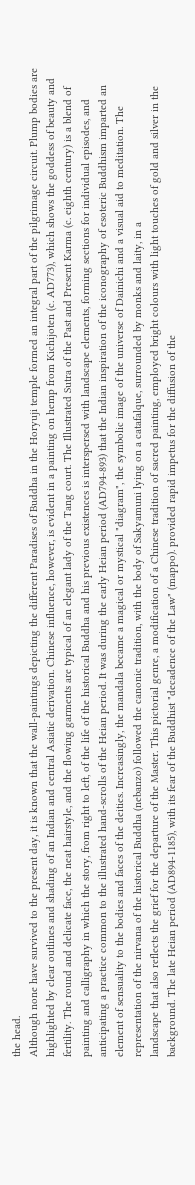the head.
Although none have survived to the present day, it is known that the wall-paintings depicting the different Paradises of Buddha in the Horyuji temple formed an integral part of the pilgrimage circuit. Plump bodies are highlighted by clear outlines and shading of an Indian and central Asiatic derivation. Chinese influence, however, is evident in a painting on hemp from Kichijoten (c. AD773), which shows the goddess of beauty and fertility. The round and delicate face, the neat hairstyle, and the flowing garments are typical of an elegant lady of the Tang court. The Illustrated Sutra of the Past and Present Karma (c. eighth century) is a blend of painting and calligraphy in which the story, from right to left, of the life of the historical Buddha and his previous existences is interspersed with landscape elements, forming sections for individual episodes, and anticipating a practice common to the illustrated hand-scrolls of the Heian period. It was during the early Heian period (AD794-893) that the Indian inspiration of the iconography of esoteric Buddhism imparted an element of sensuality to the bodies and faces of the deities. Increasingly, the mandala became a magical or mystical "diagram", the symbolic image of the universe of Dainichi and a visual aid to meditation. The representation of the nirvana of the historical Buddha (nebanzo) followed the canonic tradition, with the body of Sakyamuni lying on a catafalque, surrounded by monks and laity, in a
landscape that also reflects the grief for the departure of the Master. This pictorial genre, a modification of a Chinese tradition of sacred painting, employed bright colours with light touches of gold and silver in the background. The late Heian period (AD894-1185), with its fear of the Buddhist "decadence of the Law" (mappo). provided rapid impetus for the diffusion of the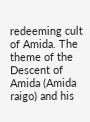redeeming cult of Amida. The theme of the Descent of Amida (Amida raigo) and his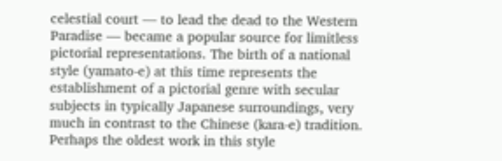celestial court — to lead the dead to the Western Paradise — became a popular source for limitless pictorial representations. The birth of a national style (yamato-e) at this time represents the establishment of a pictorial genre with secular subjects in typically Japanese surroundings, very much in contrast to the Chinese (kara-e) tradition. Perhaps the oldest work in this style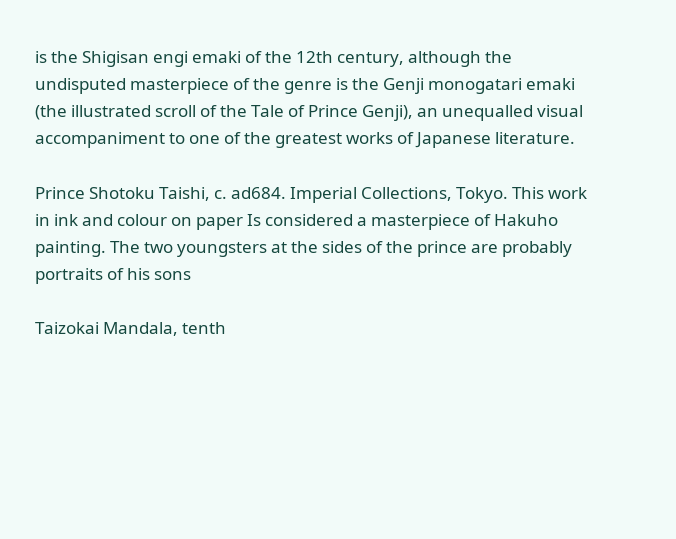is the Shigisan engi emaki of the 12th century, although the undisputed masterpiece of the genre is the Genji monogatari emaki (the illustrated scroll of the Tale of Prince Genji), an unequalled visual accompaniment to one of the greatest works of Japanese literature.

Prince Shotoku Taishi, c. ad684. Imperial Collections, Tokyo. This work in ink and colour on paper Is considered a masterpiece of Hakuho painting. The two youngsters at the sides of the prince are probably portraits of his sons

Taizokai Mandala, tenth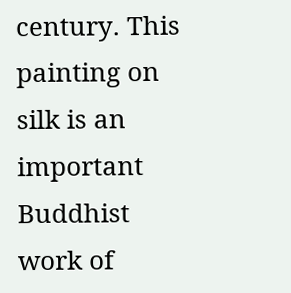century. This painting on silk is an important Buddhist work of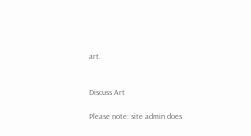art.


Discuss Art

Please note: site admin does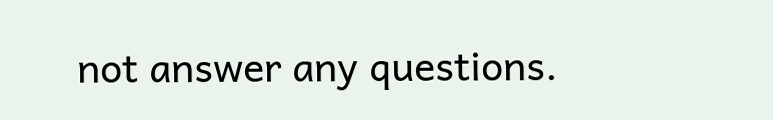not answer any questions.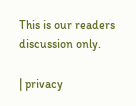This is our readers discussion only.

| privacy